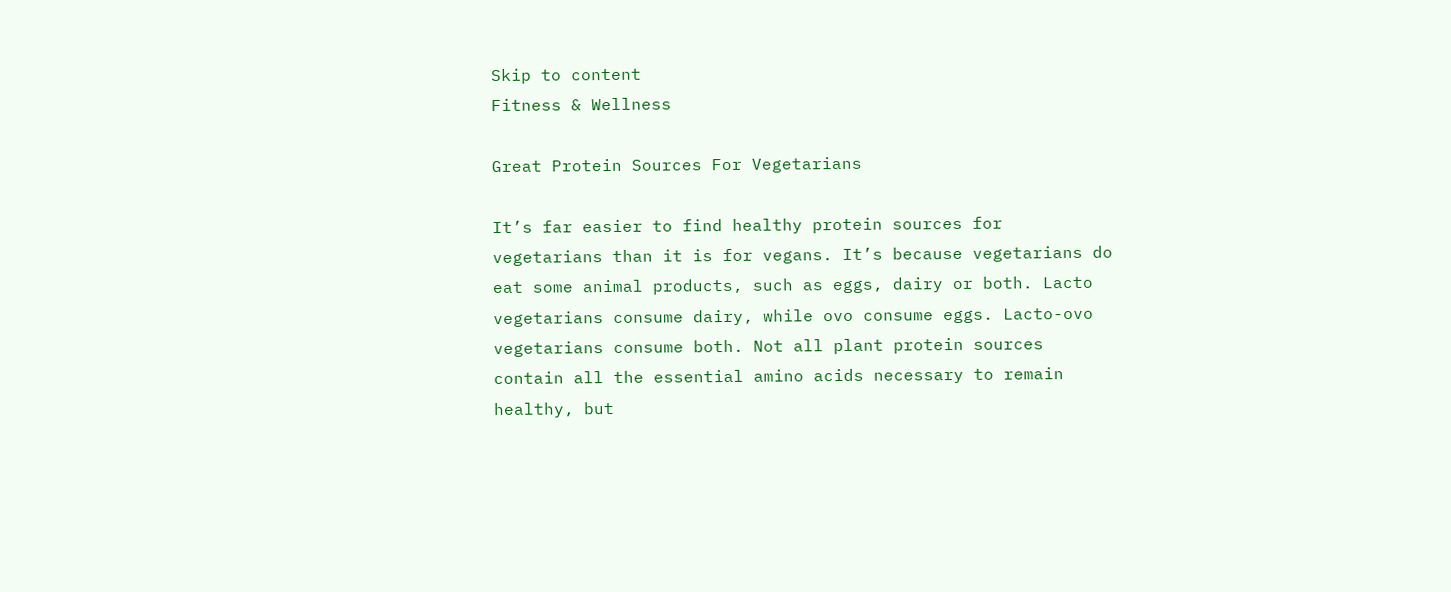Skip to content
Fitness & Wellness

Great Protein Sources For Vegetarians

It’s far easier to find healthy protein sources for vegetarians than it is for vegans. It’s because vegetarians do eat some animal products, such as eggs, dairy or both. Lacto vegetarians consume dairy, while ovo consume eggs. Lacto-ovo vegetarians consume both. Not all plant protein sources contain all the essential amino acids necessary to remain healthy, but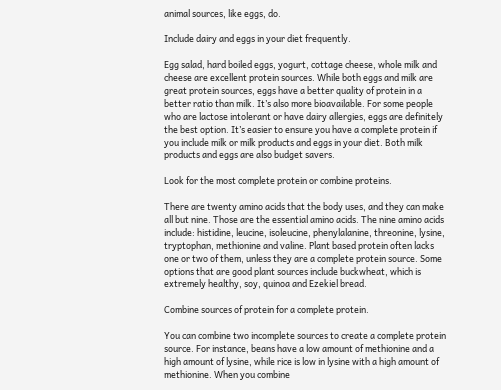animal sources, like eggs, do.

Include dairy and eggs in your diet frequently.

Egg salad, hard boiled eggs, yogurt, cottage cheese, whole milk and cheese are excellent protein sources. While both eggs and milk are great protein sources, eggs have a better quality of protein in a better ratio than milk. It’s also more bioavailable. For some people who are lactose intolerant or have dairy allergies, eggs are definitely the best option. It’s easier to ensure you have a complete protein if you include milk or milk products and eggs in your diet. Both milk products and eggs are also budget savers.

Look for the most complete protein or combine proteins.

There are twenty amino acids that the body uses, and they can make all but nine. Those are the essential amino acids. The nine amino acids include: histidine, leucine, isoleucine, phenylalanine, threonine, lysine, tryptophan, methionine and valine. Plant based protein often lacks one or two of them, unless they are a complete protein source. Some options that are good plant sources include buckwheat, which is extremely healthy, soy, quinoa and Ezekiel bread.

Combine sources of protein for a complete protein.

You can combine two incomplete sources to create a complete protein source. For instance, beans have a low amount of methionine and a high amount of lysine, while rice is low in lysine with a high amount of methionine. When you combine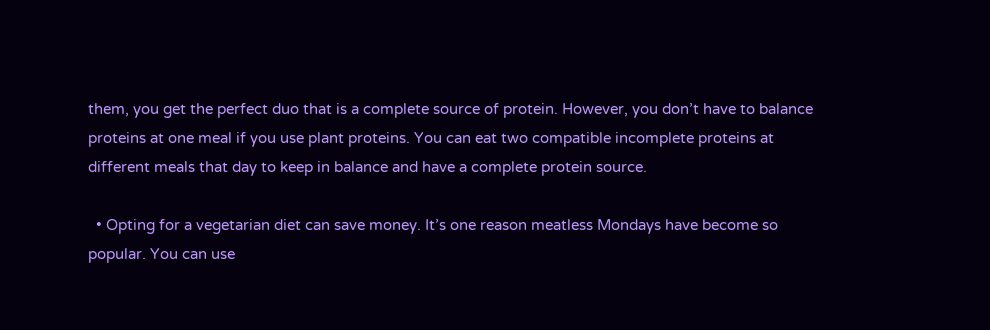them, you get the perfect duo that is a complete source of protein. However, you don’t have to balance proteins at one meal if you use plant proteins. You can eat two compatible incomplete proteins at different meals that day to keep in balance and have a complete protein source.

  • Opting for a vegetarian diet can save money. It’s one reason meatless Mondays have become so popular. You can use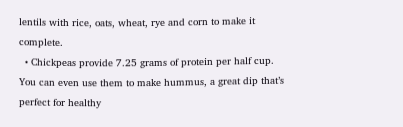lentils with rice, oats, wheat, rye and corn to make it complete.
  • Chickpeas provide 7.25 grams of protein per half cup. You can even use them to make hummus, a great dip that’s perfect for healthy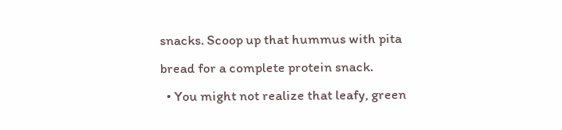snacks. Scoop up that hummus with pita bread for a complete protein snack.
  • You might not realize that leafy, green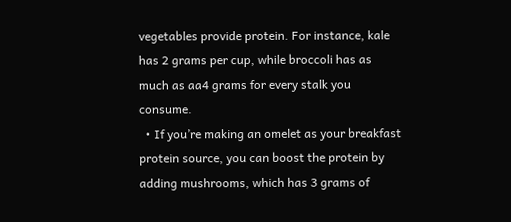vegetables provide protein. For instance, kale has 2 grams per cup, while broccoli has as much as aa4 grams for every stalk you consume.
  • If you’re making an omelet as your breakfast protein source, you can boost the protein by adding mushrooms, which has 3 grams of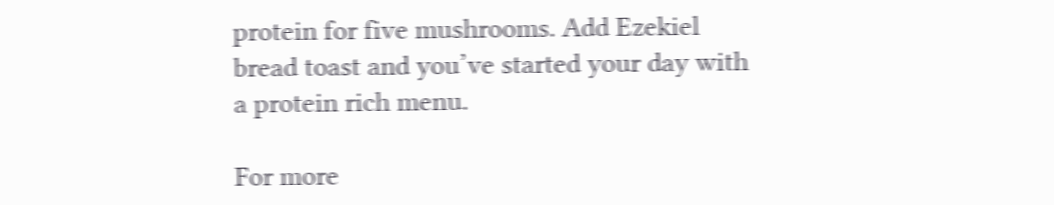protein for five mushrooms. Add Ezekiel bread toast and you’ve started your day with a protein rich menu.

For more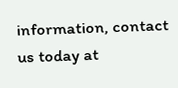information, contact us today at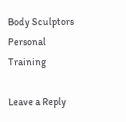Body Sculptors Personal Training

Leave a Reply